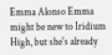Emma Alonso Emma might be new to Iridium High, but she's already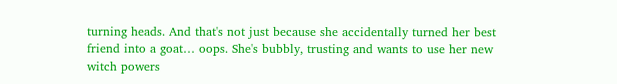turning heads. And that's not just because she accidentally turned her best friend into a goat… oops. She's bubbly, trusting and wants to use her new witch powers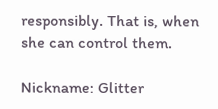responsibly. That is, when she can control them.

Nickname: Glitter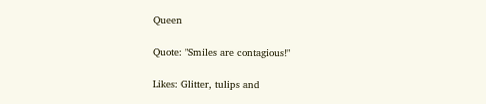Queen

Quote: "Smiles are contagious!"

Likes: Glitter, tulips and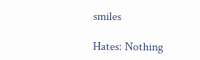smiles

Hates: Nothing